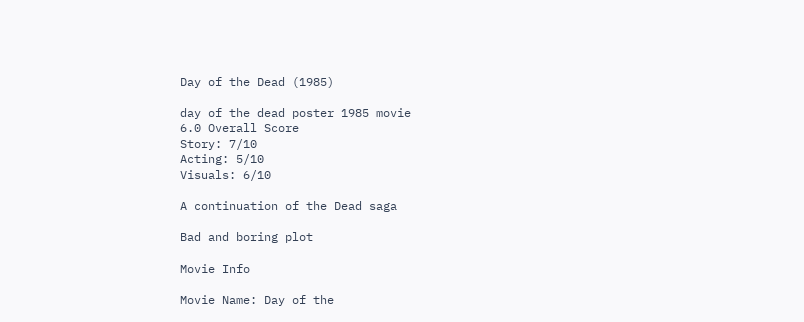Day of the Dead (1985)

day of the dead poster 1985 movie
6.0 Overall Score
Story: 7/10
Acting: 5/10
Visuals: 6/10

A continuation of the Dead saga

Bad and boring plot

Movie Info

Movie Name: Day of the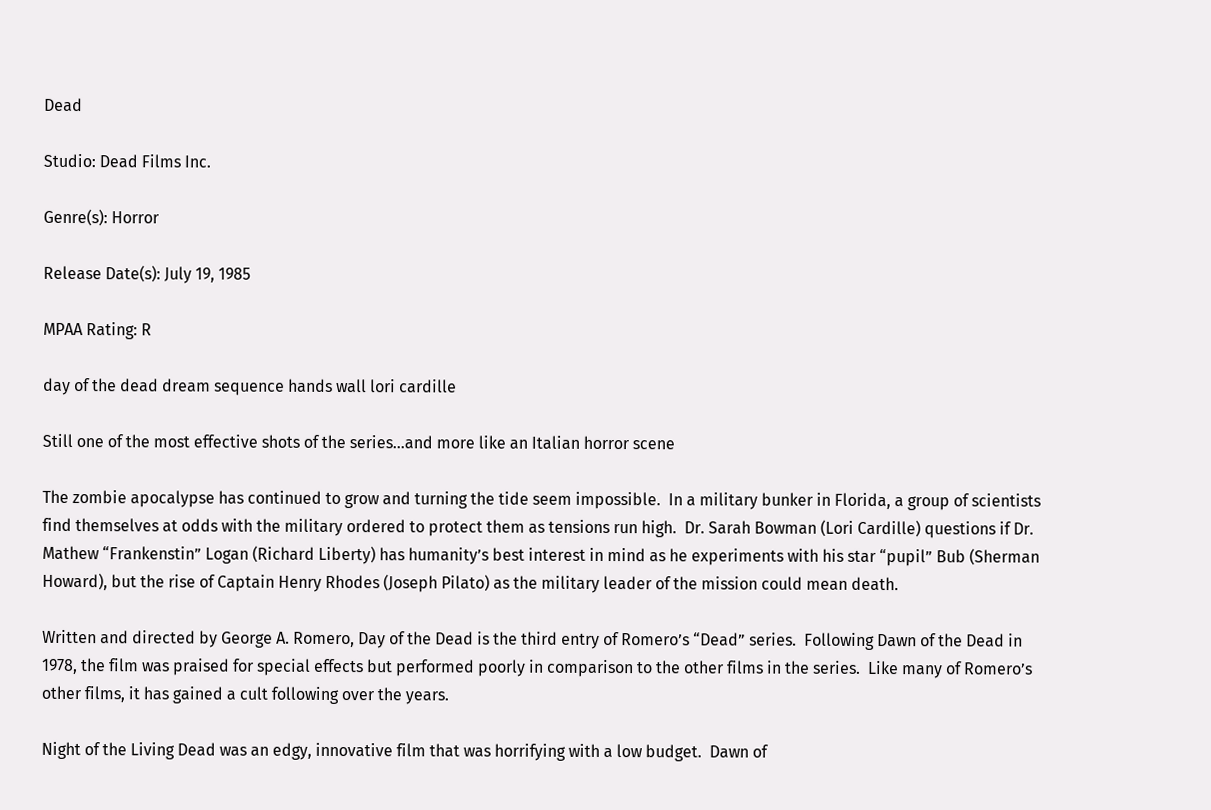Dead

Studio: Dead Films Inc.

Genre(s): Horror

Release Date(s): July 19, 1985

MPAA Rating: R

day of the dead dream sequence hands wall lori cardille

Still one of the most effective shots of the series…and more like an Italian horror scene

The zombie apocalypse has continued to grow and turning the tide seem impossible.  In a military bunker in Florida, a group of scientists find themselves at odds with the military ordered to protect them as tensions run high.  Dr. Sarah Bowman (Lori Cardille) questions if Dr. Mathew “Frankenstin” Logan (Richard Liberty) has humanity’s best interest in mind as he experiments with his star “pupil” Bub (Sherman Howard), but the rise of Captain Henry Rhodes (Joseph Pilato) as the military leader of the mission could mean death.

Written and directed by George A. Romero, Day of the Dead is the third entry of Romero’s “Dead” series.  Following Dawn of the Dead in 1978, the film was praised for special effects but performed poorly in comparison to the other films in the series.  Like many of Romero’s other films, it has gained a cult following over the years.

Night of the Living Dead was an edgy, innovative film that was horrifying with a low budget.  Dawn of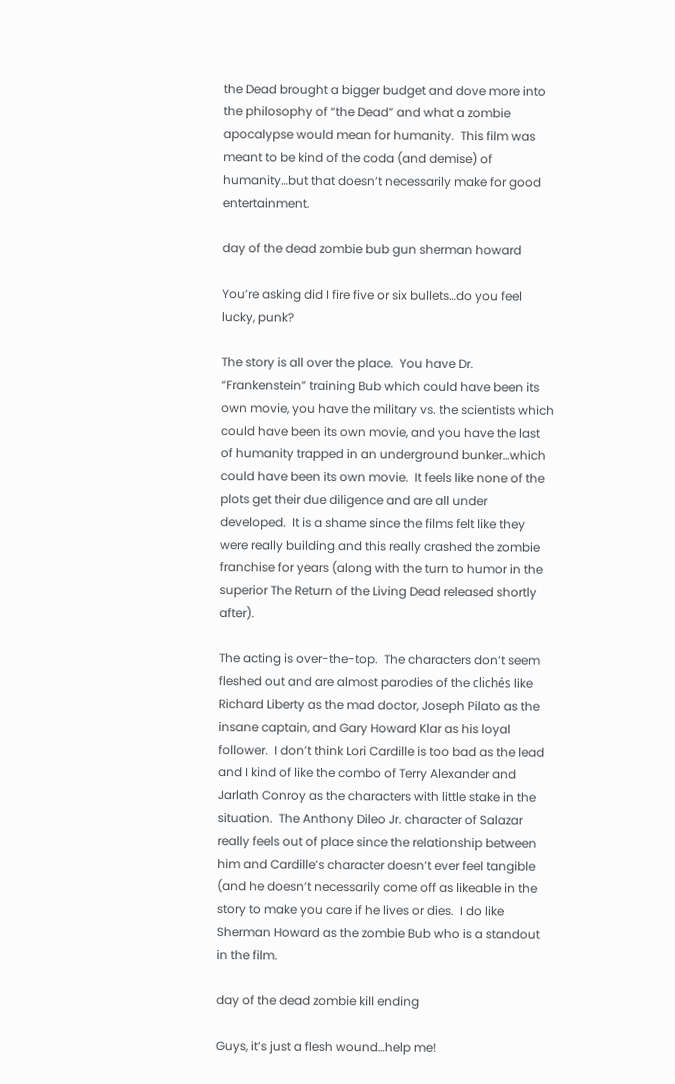the Dead brought a bigger budget and dove more into the philosophy of “the Dead” and what a zombie apocalypse would mean for humanity.  This film was meant to be kind of the coda (and demise) of humanity…but that doesn’t necessarily make for good entertainment.

day of the dead zombie bub gun sherman howard

You’re asking did I fire five or six bullets…do you feel lucky, punk?

The story is all over the place.  You have Dr. “Frankenstein” training Bub which could have been its own movie, you have the military vs. the scientists which could have been its own movie, and you have the last of humanity trapped in an underground bunker…which could have been its own movie.  It feels like none of the plots get their due diligence and are all under developed.  It is a shame since the films felt like they were really building and this really crashed the zombie franchise for years (along with the turn to humor in the superior The Return of the Living Dead released shortly after).

The acting is over-the-top.  The characters don’t seem fleshed out and are almost parodies of the clichés like Richard Liberty as the mad doctor, Joseph Pilato as the insane captain, and Gary Howard Klar as his loyal follower.  I don’t think Lori Cardille is too bad as the lead and I kind of like the combo of Terry Alexander and Jarlath Conroy as the characters with little stake in the situation.  The Anthony Dileo Jr. character of Salazar really feels out of place since the relationship between him and Cardille’s character doesn’t ever feel tangible (and he doesn’t necessarily come off as likeable in the story to make you care if he lives or dies.  I do like Sherman Howard as the zombie Bub who is a standout in the film.

day of the dead zombie kill ending

Guys, it’s just a flesh wound…help me!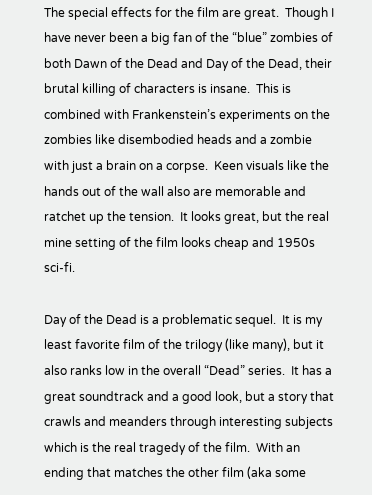The special effects for the film are great.  Though I have never been a big fan of the “blue” zombies of both Dawn of the Dead and Day of the Dead, their brutal killing of characters is insane.  This is combined with Frankenstein’s experiments on the zombies like disembodied heads and a zombie with just a brain on a corpse.  Keen visuals like the hands out of the wall also are memorable and ratchet up the tension.  It looks great, but the real mine setting of the film looks cheap and 1950s sci-fi.

Day of the Dead is a problematic sequel.  It is my least favorite film of the trilogy (like many), but it also ranks low in the overall “Dead” series.  It has a great soundtrack and a good look, but a story that crawls and meanders through interesting subjects which is the real tragedy of the film.  With an ending that matches the other film (aka some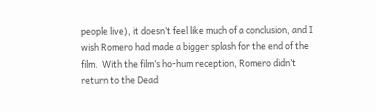people live), it doesn’t feel like much of a conclusion, and I wish Romero had made a bigger splash for the end of the film.  With the film’s ho-hum reception, Romero didn’t return to the Dead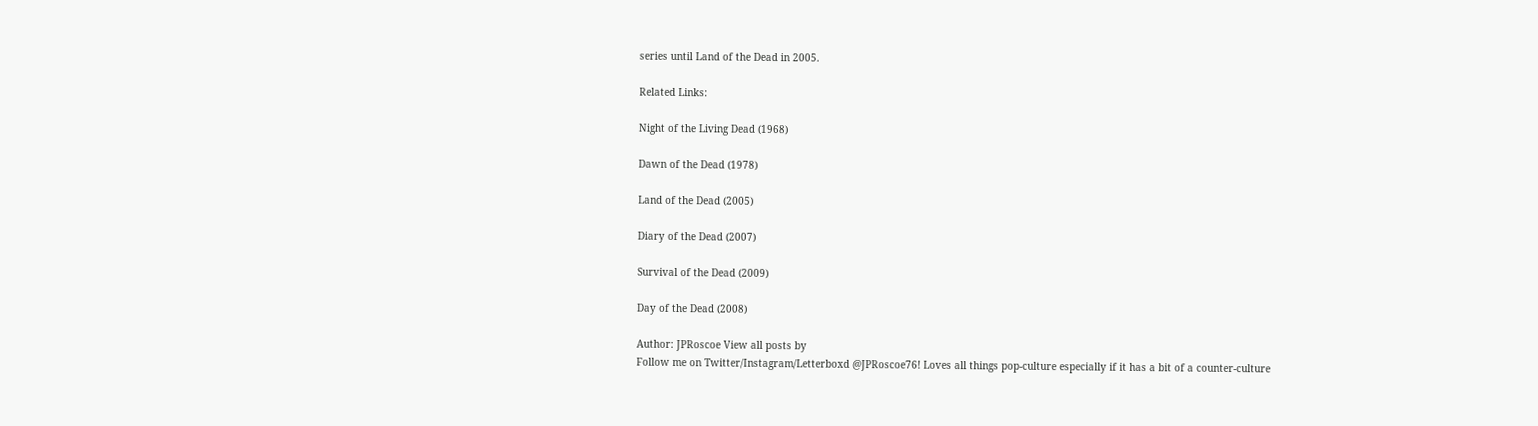series until Land of the Dead in 2005.

Related Links:

Night of the Living Dead (1968)

Dawn of the Dead (1978)

Land of the Dead (2005)

Diary of the Dead (2007)

Survival of the Dead (2009)

Day of the Dead (2008)

Author: JPRoscoe View all posts by
Follow me on Twitter/Instagram/Letterboxd @JPRoscoe76! Loves all things pop-culture especially if it has a bit of a counter-culture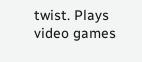twist. Plays video games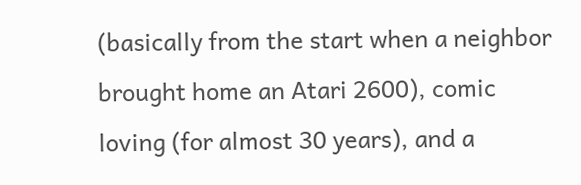(basically from the start when a neighbor brought home an Atari 2600), comic loving (for almost 30 years), and a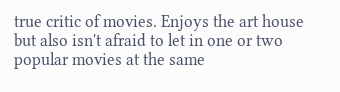true critic of movies. Enjoys the art house but also isn't afraid to let in one or two popular movies at the same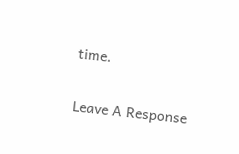time.

Leave A Response